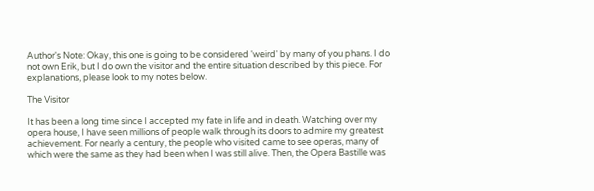Author's Note: Okay, this one is going to be considered 'weird' by many of you phans. I do not own Erik, but I do own the visitor and the entire situation described by this piece. For explanations, please look to my notes below.

The Visitor

It has been a long time since I accepted my fate in life and in death. Watching over my opera house, I have seen millions of people walk through its doors to admire my greatest achievement. For nearly a century, the people who visited came to see operas, many of which were the same as they had been when I was still alive. Then, the Opera Bastille was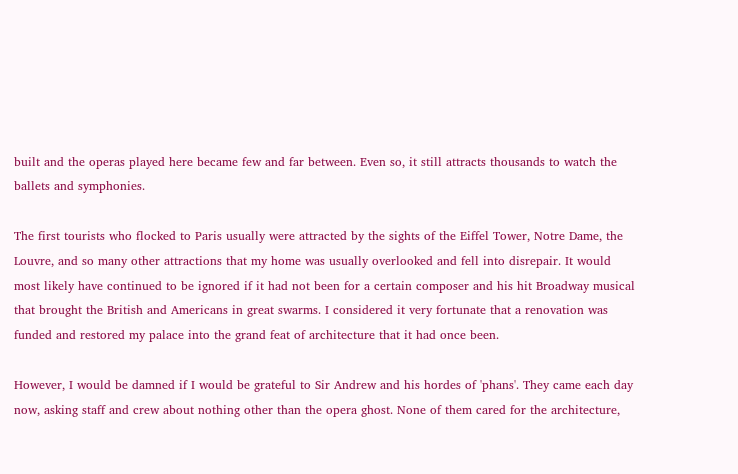built and the operas played here became few and far between. Even so, it still attracts thousands to watch the ballets and symphonies.

The first tourists who flocked to Paris usually were attracted by the sights of the Eiffel Tower, Notre Dame, the Louvre, and so many other attractions that my home was usually overlooked and fell into disrepair. It would most likely have continued to be ignored if it had not been for a certain composer and his hit Broadway musical that brought the British and Americans in great swarms. I considered it very fortunate that a renovation was funded and restored my palace into the grand feat of architecture that it had once been.

However, I would be damned if I would be grateful to Sir Andrew and his hordes of 'phans'. They came each day now, asking staff and crew about nothing other than the opera ghost. None of them cared for the architecture,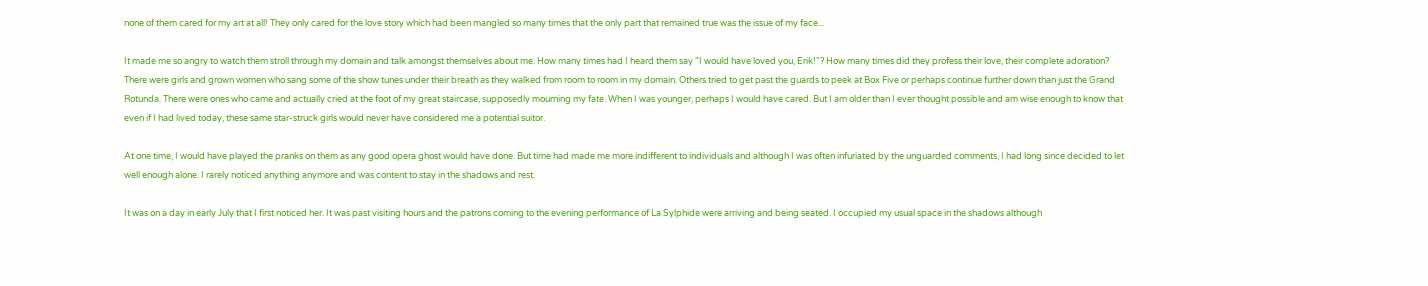none of them cared for my art at all! They only cared for the love story which had been mangled so many times that the only part that remained true was the issue of my face...

It made me so angry to watch them stroll through my domain and talk amongst themselves about me. How many times had I heard them say "I would have loved you, Erik!"? How many times did they profess their love, their complete adoration? There were girls and grown women who sang some of the show tunes under their breath as they walked from room to room in my domain. Others tried to get past the guards to peek at Box Five or perhaps continue further down than just the Grand Rotunda. There were ones who came and actually cried at the foot of my great staircase, supposedly mourning my fate. When I was younger, perhaps I would have cared. But I am older than I ever thought possible and am wise enough to know that even if I had lived today, these same star-struck girls would never have considered me a potential suitor.

At one time, I would have played the pranks on them as any good opera ghost would have done. But time had made me more indifferent to individuals and although I was often infuriated by the unguarded comments, I had long since decided to let well enough alone. I rarely noticed anything anymore and was content to stay in the shadows and rest.

It was on a day in early July that I first noticed her. It was past visiting hours and the patrons coming to the evening performance of La Sylphide were arriving and being seated. I occupied my usual space in the shadows although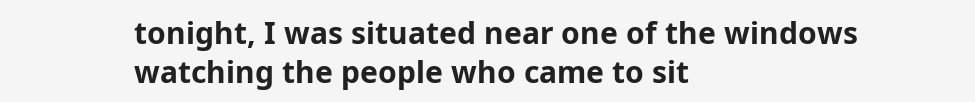tonight, I was situated near one of the windows watching the people who came to sit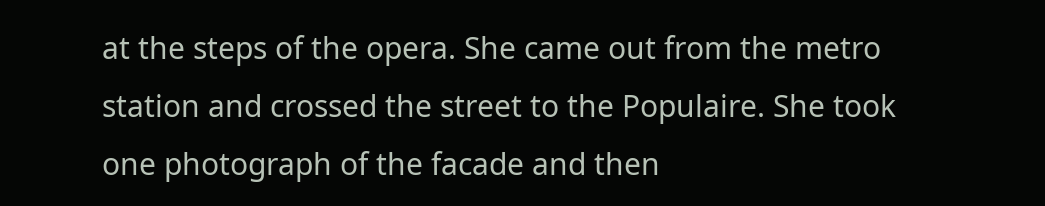at the steps of the opera. She came out from the metro station and crossed the street to the Populaire. She took one photograph of the facade and then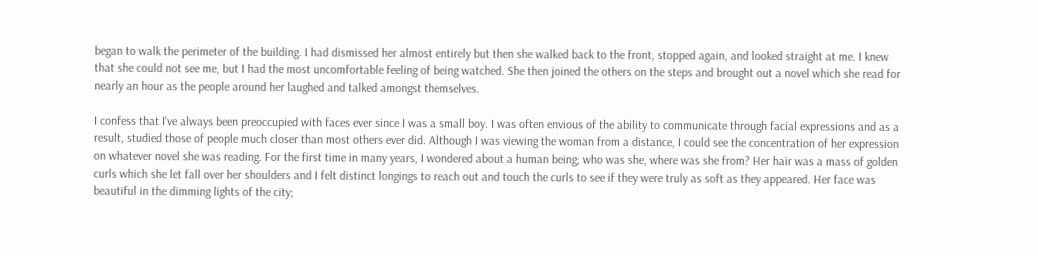began to walk the perimeter of the building. I had dismissed her almost entirely but then she walked back to the front, stopped again, and looked straight at me. I knew that she could not see me, but I had the most uncomfortable feeling of being watched. She then joined the others on the steps and brought out a novel which she read for nearly an hour as the people around her laughed and talked amongst themselves.

I confess that I've always been preoccupied with faces ever since I was a small boy. I was often envious of the ability to communicate through facial expressions and as a result, studied those of people much closer than most others ever did. Although I was viewing the woman from a distance, I could see the concentration of her expression on whatever novel she was reading. For the first time in many years, I wondered about a human being; who was she, where was she from? Her hair was a mass of golden curls which she let fall over her shoulders and I felt distinct longings to reach out and touch the curls to see if they were truly as soft as they appeared. Her face was beautiful in the dimming lights of the city;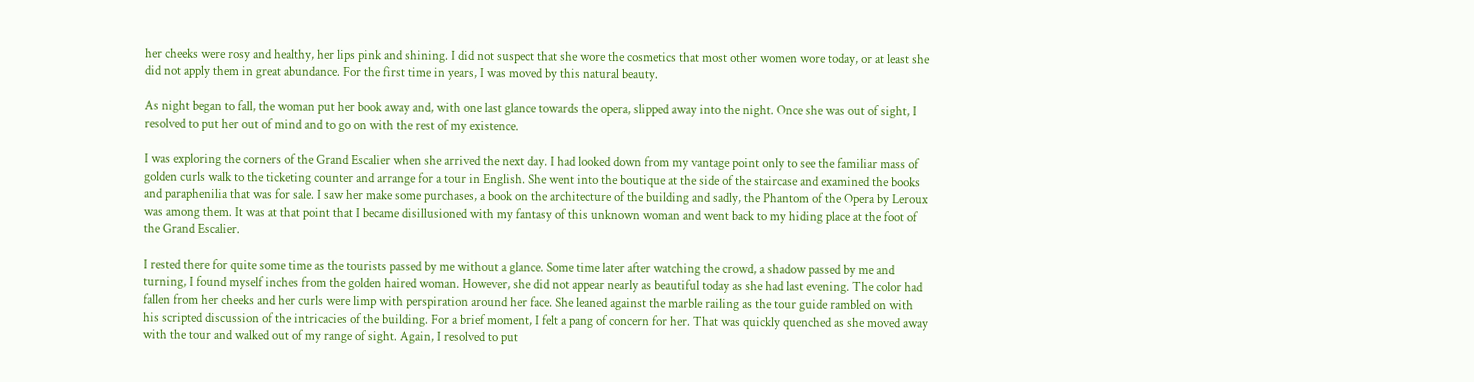her cheeks were rosy and healthy, her lips pink and shining. I did not suspect that she wore the cosmetics that most other women wore today, or at least she did not apply them in great abundance. For the first time in years, I was moved by this natural beauty.

As night began to fall, the woman put her book away and, with one last glance towards the opera, slipped away into the night. Once she was out of sight, I resolved to put her out of mind and to go on with the rest of my existence.

I was exploring the corners of the Grand Escalier when she arrived the next day. I had looked down from my vantage point only to see the familiar mass of golden curls walk to the ticketing counter and arrange for a tour in English. She went into the boutique at the side of the staircase and examined the books and paraphenilia that was for sale. I saw her make some purchases, a book on the architecture of the building and sadly, the Phantom of the Opera by Leroux was among them. It was at that point that I became disillusioned with my fantasy of this unknown woman and went back to my hiding place at the foot of the Grand Escalier.

I rested there for quite some time as the tourists passed by me without a glance. Some time later after watching the crowd, a shadow passed by me and turning, I found myself inches from the golden haired woman. However, she did not appear nearly as beautiful today as she had last evening. The color had fallen from her cheeks and her curls were limp with perspiration around her face. She leaned against the marble railing as the tour guide rambled on with his scripted discussion of the intricacies of the building. For a brief moment, I felt a pang of concern for her. That was quickly quenched as she moved away with the tour and walked out of my range of sight. Again, I resolved to put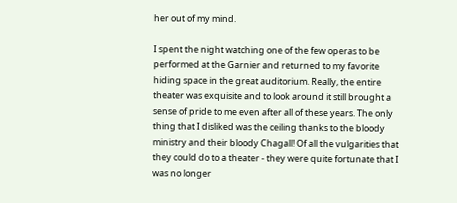her out of my mind.

I spent the night watching one of the few operas to be performed at the Garnier and returned to my favorite hiding space in the great auditorium. Really, the entire theater was exquisite and to look around it still brought a sense of pride to me even after all of these years. The only thing that I disliked was the ceiling thanks to the bloody ministry and their bloody Chagall! Of all the vulgarities that they could do to a theater - they were quite fortunate that I was no longer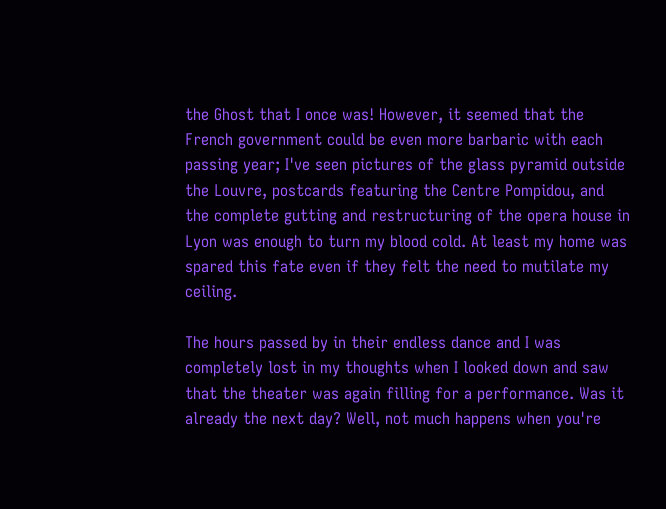the Ghost that I once was! However, it seemed that the French government could be even more barbaric with each passing year; I've seen pictures of the glass pyramid outside the Louvre, postcards featuring the Centre Pompidou, and the complete gutting and restructuring of the opera house in Lyon was enough to turn my blood cold. At least my home was spared this fate even if they felt the need to mutilate my ceiling.

The hours passed by in their endless dance and I was completely lost in my thoughts when I looked down and saw that the theater was again filling for a performance. Was it already the next day? Well, not much happens when you're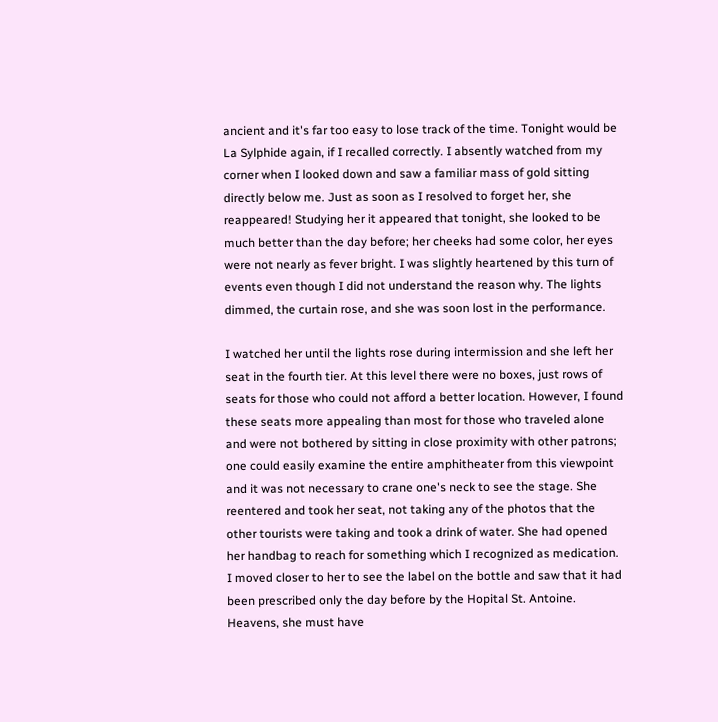ancient and it's far too easy to lose track of the time. Tonight would be La Sylphide again, if I recalled correctly. I absently watched from my corner when I looked down and saw a familiar mass of gold sitting directly below me. Just as soon as I resolved to forget her, she reappeared! Studying her it appeared that tonight, she looked to be much better than the day before; her cheeks had some color, her eyes were not nearly as fever bright. I was slightly heartened by this turn of events even though I did not understand the reason why. The lights dimmed, the curtain rose, and she was soon lost in the performance.

I watched her until the lights rose during intermission and she left her seat in the fourth tier. At this level there were no boxes, just rows of seats for those who could not afford a better location. However, I found these seats more appealing than most for those who traveled alone and were not bothered by sitting in close proximity with other patrons; one could easily examine the entire amphitheater from this viewpoint and it was not necessary to crane one's neck to see the stage. She reentered and took her seat, not taking any of the photos that the other tourists were taking and took a drink of water. She had opened her handbag to reach for something which I recognized as medication. I moved closer to her to see the label on the bottle and saw that it had been prescribed only the day before by the Hopital St. Antoine. Heavens, she must have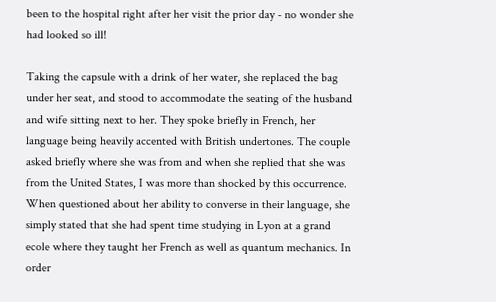been to the hospital right after her visit the prior day - no wonder she had looked so ill!

Taking the capsule with a drink of her water, she replaced the bag under her seat, and stood to accommodate the seating of the husband and wife sitting next to her. They spoke briefly in French, her language being heavily accented with British undertones. The couple asked briefly where she was from and when she replied that she was from the United States, I was more than shocked by this occurrence. When questioned about her ability to converse in their language, she simply stated that she had spent time studying in Lyon at a grand ecole where they taught her French as well as quantum mechanics. In order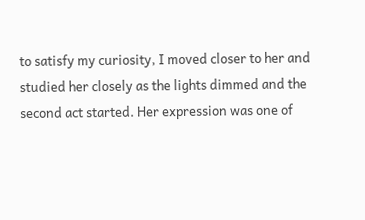to satisfy my curiosity, I moved closer to her and studied her closely as the lights dimmed and the second act started. Her expression was one of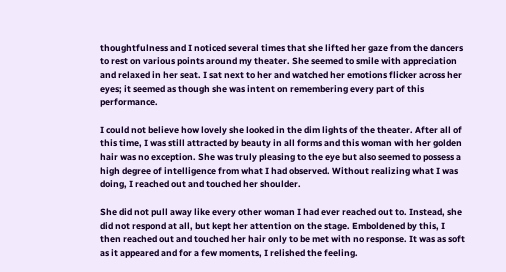thoughtfulness and I noticed several times that she lifted her gaze from the dancers to rest on various points around my theater. She seemed to smile with appreciation and relaxed in her seat. I sat next to her and watched her emotions flicker across her eyes; it seemed as though she was intent on remembering every part of this performance.

I could not believe how lovely she looked in the dim lights of the theater. After all of this time, I was still attracted by beauty in all forms and this woman with her golden hair was no exception. She was truly pleasing to the eye but also seemed to possess a high degree of intelligence from what I had observed. Without realizing what I was doing, I reached out and touched her shoulder.

She did not pull away like every other woman I had ever reached out to. Instead, she did not respond at all, but kept her attention on the stage. Emboldened by this, I then reached out and touched her hair only to be met with no response. It was as soft as it appeared and for a few moments, I relished the feeling.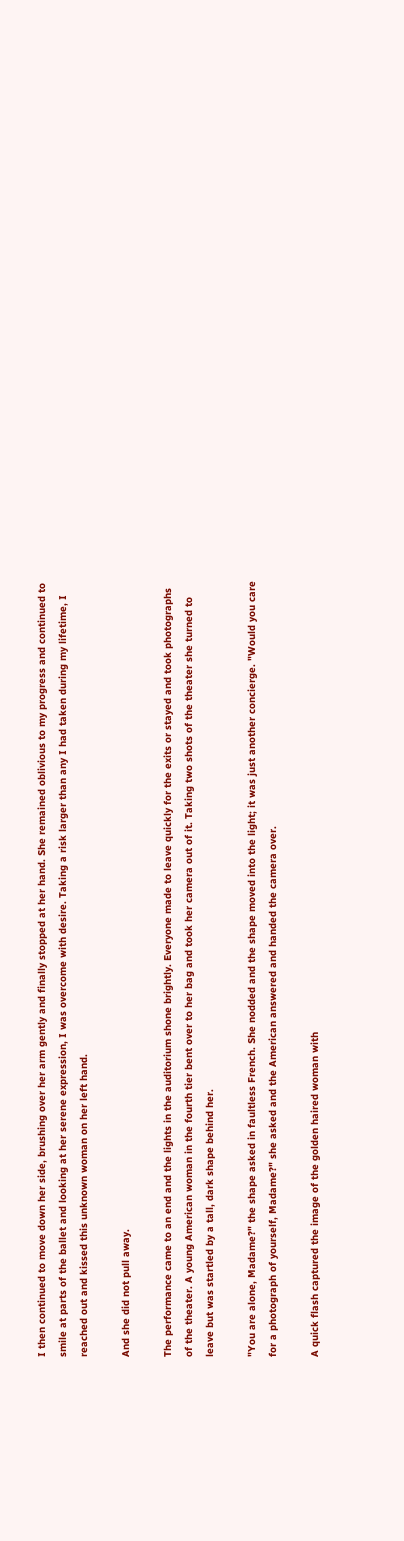I then continued to move down her side, brushing over her arm gently and finally stopped at her hand. She remained oblivious to my progress and continued to smile at parts of the ballet and looking at her serene expression, I was overcome with desire. Taking a risk larger than any I had taken during my lifetime, I reached out and kissed this unknown woman on her left hand.

And she did not pull away.

The performance came to an end and the lights in the auditorium shone brightly. Everyone made to leave quickly for the exits or stayed and took photographs of the theater. A young American woman in the fourth tier bent over to her bag and took her camera out of it. Taking two shots of the theater she turned to leave but was startled by a tall, dark shape behind her.

"You are alone, Madame?" the shape asked in faultless French. She nodded and the shape moved into the light; it was just another concierge. "Would you care for a photograph of yourself, Madame?" she asked and the American answered and handed the camera over.

A quick flash captured the image of the golden haired woman with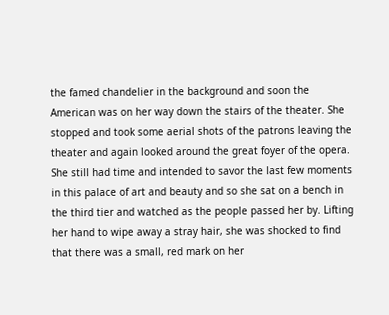the famed chandelier in the background and soon the American was on her way down the stairs of the theater. She stopped and took some aerial shots of the patrons leaving the theater and again looked around the great foyer of the opera. She still had time and intended to savor the last few moments in this palace of art and beauty and so she sat on a bench in the third tier and watched as the people passed her by. Lifting her hand to wipe away a stray hair, she was shocked to find that there was a small, red mark on her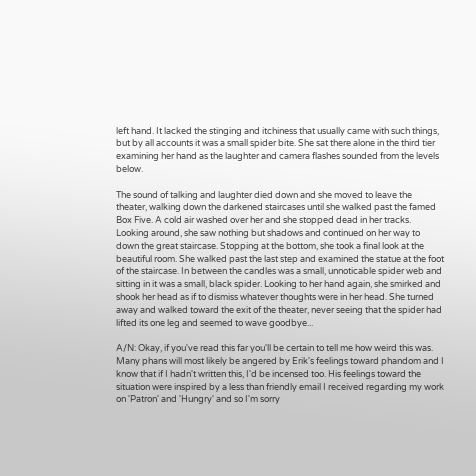left hand. It lacked the stinging and itchiness that usually came with such things, but by all accounts it was a small spider bite. She sat there alone in the third tier examining her hand as the laughter and camera flashes sounded from the levels below.

The sound of talking and laughter died down and she moved to leave the theater, walking down the darkened staircases until she walked past the famed Box Five. A cold air washed over her and she stopped dead in her tracks. Looking around, she saw nothing but shadows and continued on her way to down the great staircase. Stopping at the bottom, she took a final look at the beautiful room. She walked past the last step and examined the statue at the foot of the staircase. In between the candles was a small, unnoticable spider web and sitting in it was a small, black spider. Looking to her hand again, she smirked and shook her head as if to dismiss whatever thoughts were in her head. She turned away and walked toward the exit of the theater, never seeing that the spider had lifted its one leg and seemed to wave goodbye...

A/N: Okay, if you've read this far you'll be certain to tell me how weird this was. Many phans will most likely be angered by Erik's feelings toward phandom and I know that if I hadn't written this, I'd be incensed too. His feelings toward the situation were inspired by a less than friendly email I received regarding my work on 'Patron' and 'Hungry' and so I'm sorry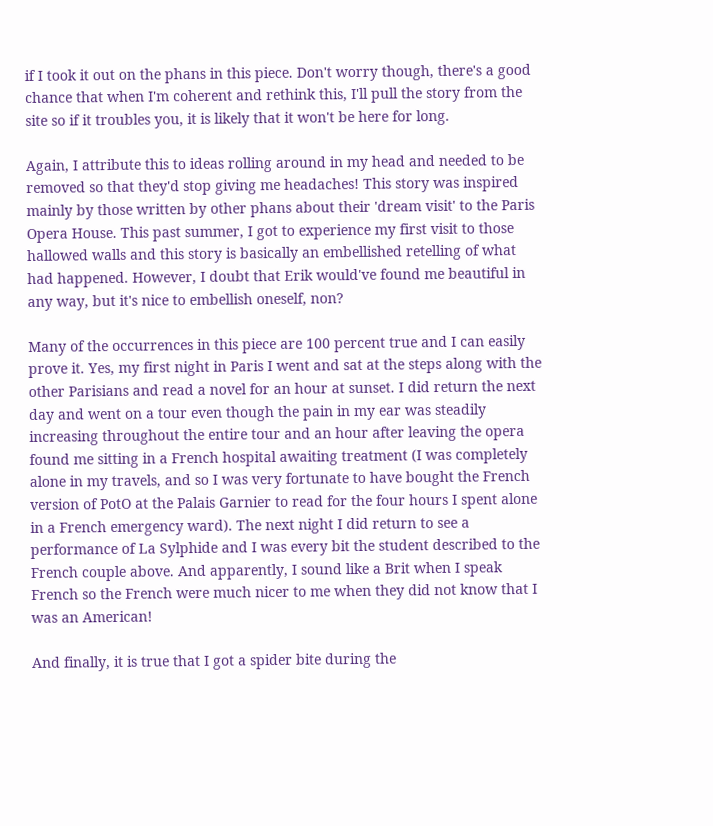if I took it out on the phans in this piece. Don't worry though, there's a good chance that when I'm coherent and rethink this, I'll pull the story from the site so if it troubles you, it is likely that it won't be here for long.

Again, I attribute this to ideas rolling around in my head and needed to be removed so that they'd stop giving me headaches! This story was inspired mainly by those written by other phans about their 'dream visit' to the Paris Opera House. This past summer, I got to experience my first visit to those hallowed walls and this story is basically an embellished retelling of what had happened. However, I doubt that Erik would've found me beautiful in any way, but it's nice to embellish oneself, non?

Many of the occurrences in this piece are 100 percent true and I can easily prove it. Yes, my first night in Paris I went and sat at the steps along with the other Parisians and read a novel for an hour at sunset. I did return the next day and went on a tour even though the pain in my ear was steadily increasing throughout the entire tour and an hour after leaving the opera found me sitting in a French hospital awaiting treatment (I was completely alone in my travels, and so I was very fortunate to have bought the French version of PotO at the Palais Garnier to read for the four hours I spent alone in a French emergency ward). The next night I did return to see a performance of La Sylphide and I was every bit the student described to the French couple above. And apparently, I sound like a Brit when I speak French so the French were much nicer to me when they did not know that I was an American!

And finally, it is true that I got a spider bite during the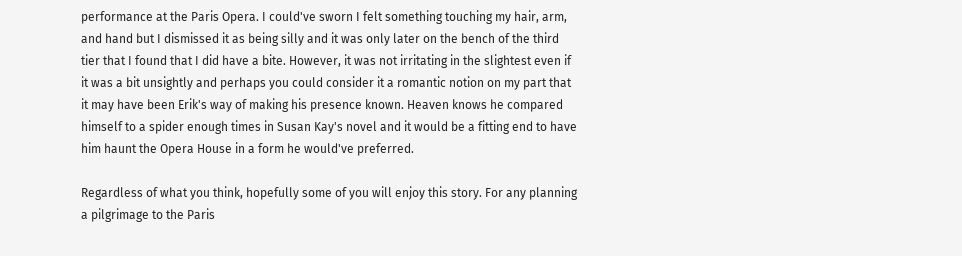performance at the Paris Opera. I could've sworn I felt something touching my hair, arm, and hand but I dismissed it as being silly and it was only later on the bench of the third tier that I found that I did have a bite. However, it was not irritating in the slightest even if it was a bit unsightly and perhaps you could consider it a romantic notion on my part that it may have been Erik's way of making his presence known. Heaven knows he compared himself to a spider enough times in Susan Kay's novel and it would be a fitting end to have him haunt the Opera House in a form he would've preferred.

Regardless of what you think, hopefully some of you will enjoy this story. For any planning a pilgrimage to the Paris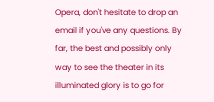Opera, don't hesitate to drop an email if you've any questions. By far, the best and possibly only way to see the theater in its illuminated glory is to go for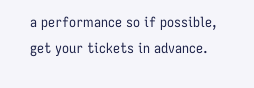a performance so if possible, get your tickets in advance.